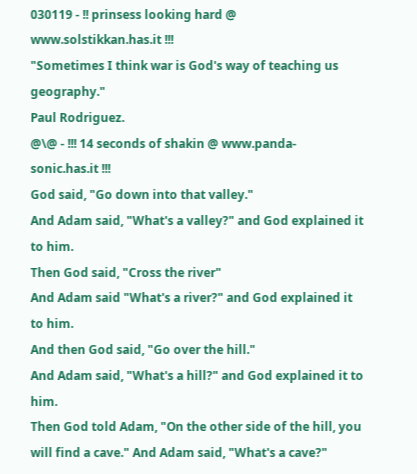030119 - !! prinsess looking hard @ www.solstikkan.has.it !!!
"Sometimes I think war is God's way of teaching us geography."
Paul Rodriguez.
@\@ - !!! 14 seconds of shakin @ www.panda-sonic.has.it !!!
God said, "Go down into that valley."
And Adam said, "What's a valley?" and God explained it to him.
Then God said, "Cross the river"
And Adam said "What's a river?" and God explained it to him.
And then God said, "Go over the hill."
And Adam said, "What's a hill?" and God explained it to him.
Then God told Adam, "On the other side of the hill, you will find a cave." And Adam said, "What's a cave?"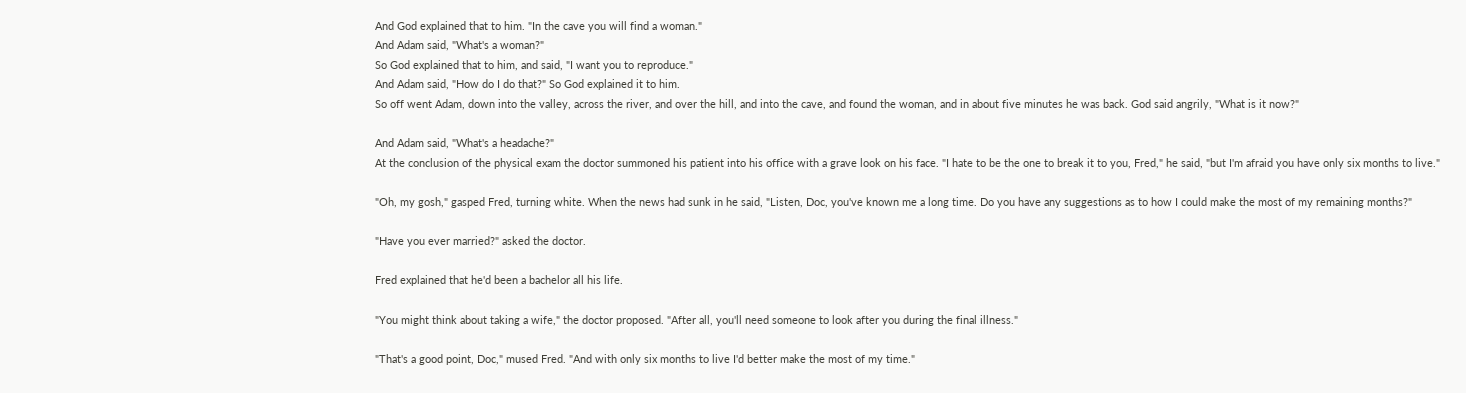And God explained that to him. "In the cave you will find a woman."
And Adam said, "What's a woman?"
So God explained that to him, and said, "I want you to reproduce."
And Adam said, "How do I do that?" So God explained it to him.
So off went Adam, down into the valley, across the river, and over the hill, and into the cave, and found the woman, and in about five minutes he was back. God said angrily, "What is it now?"

And Adam said, "What's a headache?"
At the conclusion of the physical exam the doctor summoned his patient into his office with a grave look on his face. "I hate to be the one to break it to you, Fred," he said, "but I'm afraid you have only six months to live."

"Oh, my gosh," gasped Fred, turning white. When the news had sunk in he said, "Listen, Doc, you've known me a long time. Do you have any suggestions as to how I could make the most of my remaining months?"

"Have you ever married?" asked the doctor.

Fred explained that he'd been a bachelor all his life.

"You might think about taking a wife," the doctor proposed. "After all, you'll need someone to look after you during the final illness."

"That's a good point, Doc," mused Fred. "And with only six months to live I'd better make the most of my time."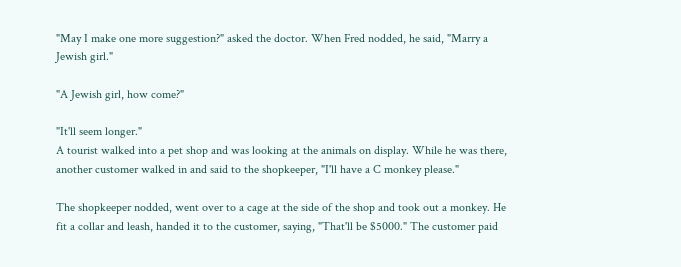"May I make one more suggestion?" asked the doctor. When Fred nodded, he said, "Marry a Jewish girl."

"A Jewish girl, how come?"

"It'll seem longer."
A tourist walked into a pet shop and was looking at the animals on display. While he was there, another customer walked in and said to the shopkeeper, "I'll have a C monkey please."

The shopkeeper nodded, went over to a cage at the side of the shop and took out a monkey. He fit a collar and leash, handed it to the customer, saying, "That'll be $5000." The customer paid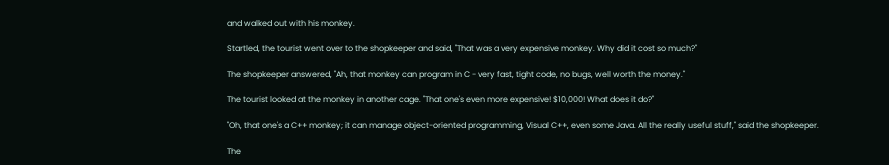and walked out with his monkey.

Startled, the tourist went over to the shopkeeper and said, "That was a very expensive monkey. Why did it cost so much?"

The shopkeeper answered, "Ah, that monkey can program in C - very fast, tight code, no bugs, well worth the money."

The tourist looked at the monkey in another cage. "That one's even more expensive! $10,000! What does it do?"

"Oh, that one's a C++ monkey; it can manage object-oriented programming, Visual C++, even some Java. All the really useful stuff," said the shopkeeper.

The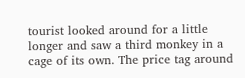tourist looked around for a little longer and saw a third monkey in a cage of its own. The price tag around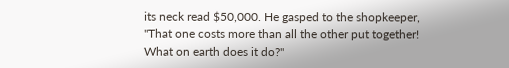its neck read $50,000. He gasped to the shopkeeper, "That one costs more than all the other put together! What on earth does it do?"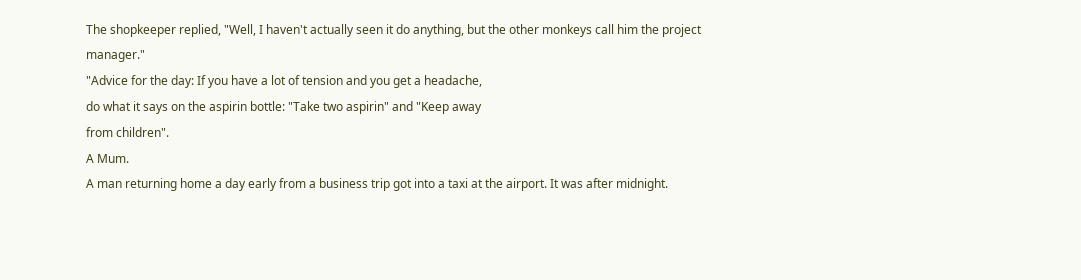The shopkeeper replied, "Well, I haven't actually seen it do anything, but the other monkeys call him the project manager."
"Advice for the day: If you have a lot of tension and you get a headache,
do what it says on the aspirin bottle: "Take two aspirin" and "Keep away
from children".
A Mum.
A man returning home a day early from a business trip got into a taxi at the airport. It was after midnight.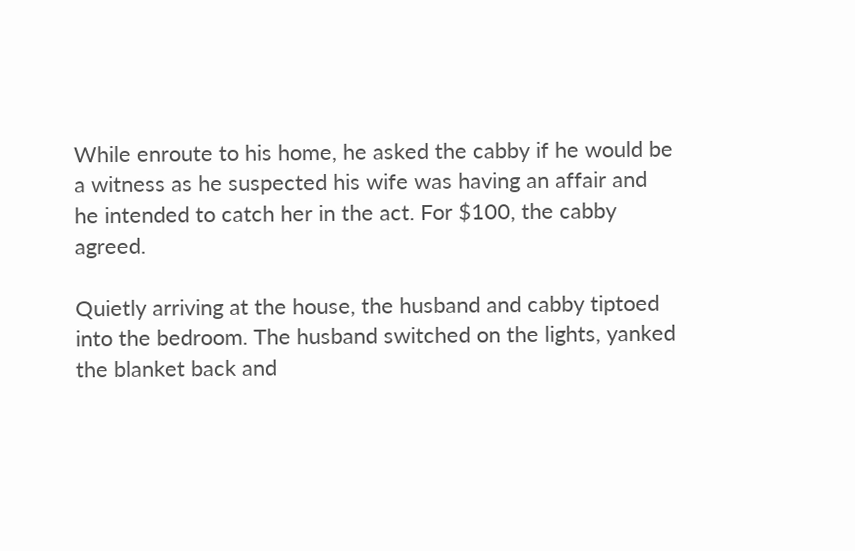While enroute to his home, he asked the cabby if he would be a witness as he suspected his wife was having an affair and he intended to catch her in the act. For $100, the cabby agreed.

Quietly arriving at the house, the husband and cabby tiptoed into the bedroom. The husband switched on the lights, yanked the blanket back and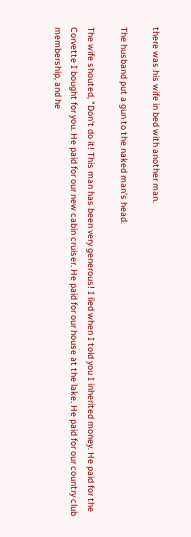there was his wife in bed with another man.

The husband put a gun to the naked man's head.

The wife shouted, "Don't do it! This man has been very generous! I lied when I told you I inherited money. He paid for the Corvette I bought for you. He paid for our new cabin cruiser. He paid for our house at the lake. He paid for our country club membership, and he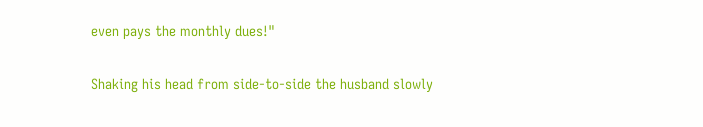even pays the monthly dues!"

Shaking his head from side-to-side the husband slowly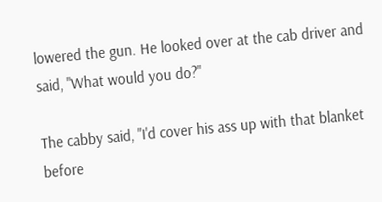lowered the gun. He looked over at the cab driver and said, "What would you do?"

The cabby said, "I'd cover his ass up with that blanket before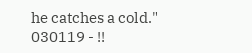he catches a cold."
030119 - !!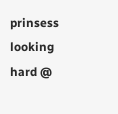prinsess looking hard @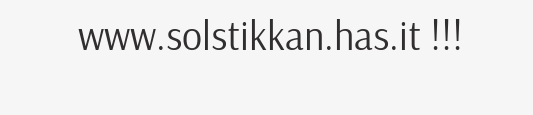www.solstikkan.has.it !!!